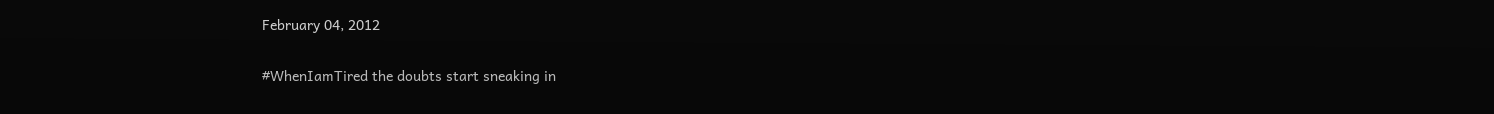February 04, 2012

#WhenIamTired the doubts start sneaking in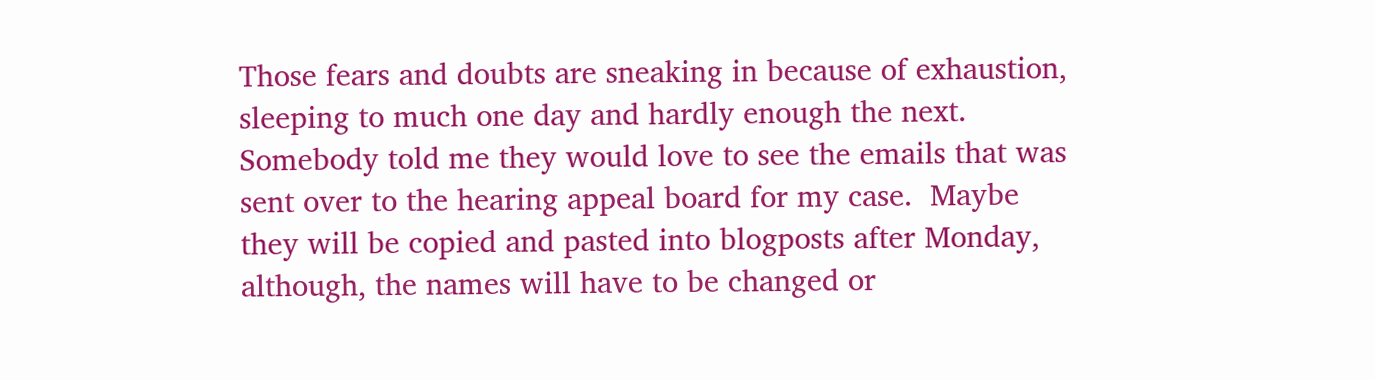Those fears and doubts are sneaking in because of exhaustion, sleeping to much one day and hardly enough the next.  Somebody told me they would love to see the emails that was sent over to the hearing appeal board for my case.  Maybe they will be copied and pasted into blogposts after Monday, although, the names will have to be changed or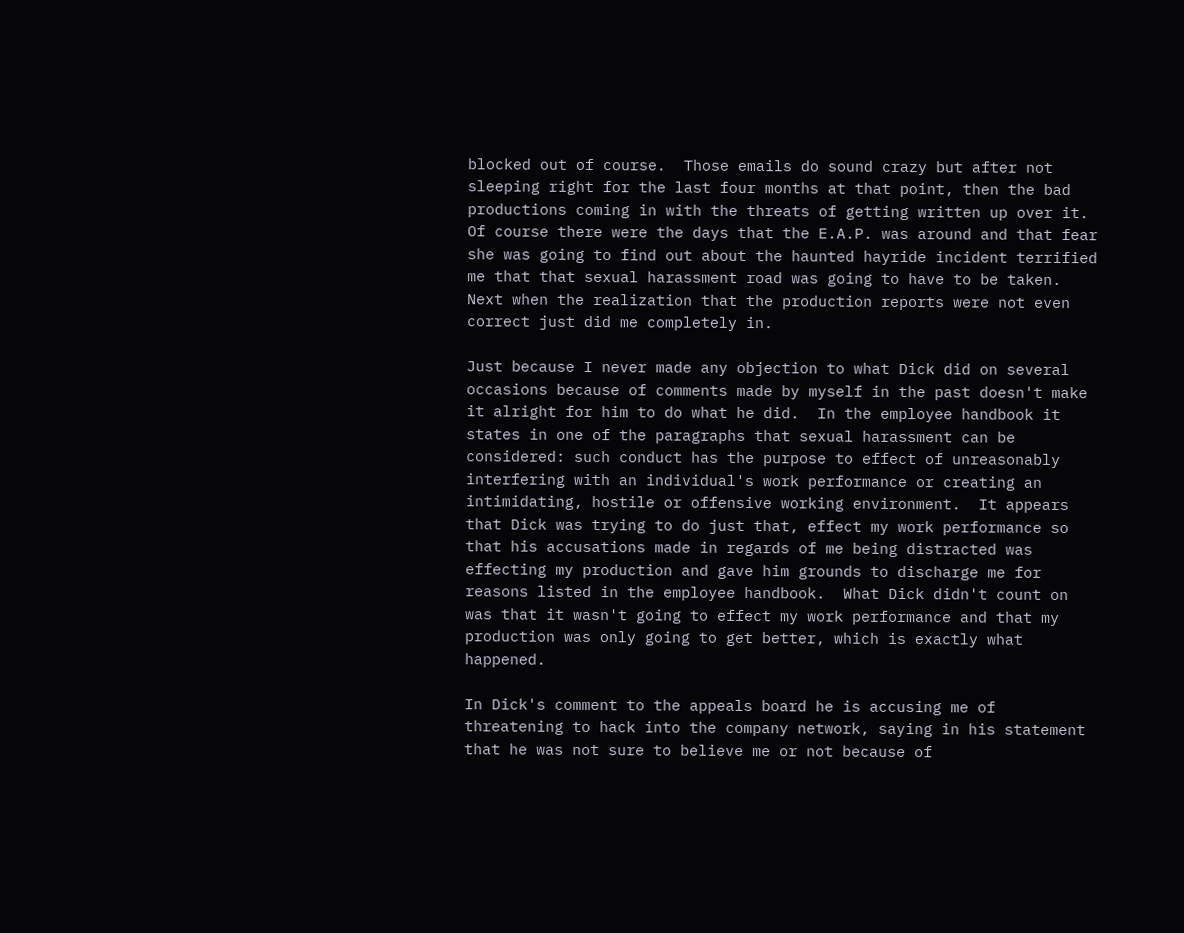blocked out of course.  Those emails do sound crazy but after not sleeping right for the last four months at that point, then the bad productions coming in with the threats of getting written up over it.  Of course there were the days that the E.A.P. was around and that fear she was going to find out about the haunted hayride incident terrified me that that sexual harassment road was going to have to be taken.  Next when the realization that the production reports were not even correct just did me completely in.

Just because I never made any objection to what Dick did on several occasions because of comments made by myself in the past doesn't make it alright for him to do what he did.  In the employee handbook it states in one of the paragraphs that sexual harassment can be considered: such conduct has the purpose to effect of unreasonably interfering with an individual's work performance or creating an intimidating, hostile or offensive working environment.  It appears that Dick was trying to do just that, effect my work performance so that his accusations made in regards of me being distracted was effecting my production and gave him grounds to discharge me for reasons listed in the employee handbook.  What Dick didn't count on was that it wasn't going to effect my work performance and that my production was only going to get better, which is exactly what happened.

In Dick's comment to the appeals board he is accusing me of threatening to hack into the company network, saying in his statement that he was not sure to believe me or not because of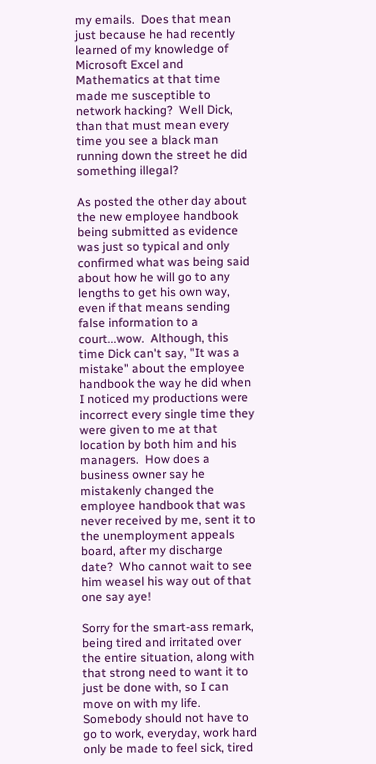my emails.  Does that mean just because he had recently learned of my knowledge of Microsoft Excel and Mathematics at that time made me susceptible to network hacking?  Well Dick, than that must mean every time you see a black man running down the street he did something illegal?

As posted the other day about the new employee handbook being submitted as evidence was just so typical and only confirmed what was being said about how he will go to any lengths to get his own way, even if that means sending false information to a court...wow.  Although, this time Dick can't say, "It was a mistake" about the employee handbook the way he did when I noticed my productions were incorrect every single time they were given to me at that location by both him and his managers.  How does a business owner say he mistakenly changed the employee handbook that was never received by me, sent it to the unemployment appeals board, after my discharge date?  Who cannot wait to see him weasel his way out of that one say aye!

Sorry for the smart-ass remark, being tired and irritated over the entire situation, along with that strong need to want it to just be done with, so I can move on with my life.  Somebody should not have to go to work, everyday, work hard only be made to feel sick, tired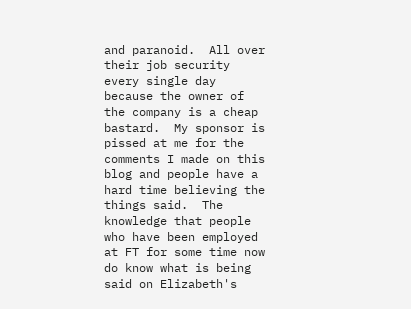and paranoid.  All over their job security every single day because the owner of the company is a cheap bastard.  My sponsor is pissed at me for the comments I made on this blog and people have a hard time believing the things said.  The knowledge that people who have been employed at FT for some time now do know what is being said on Elizabeth's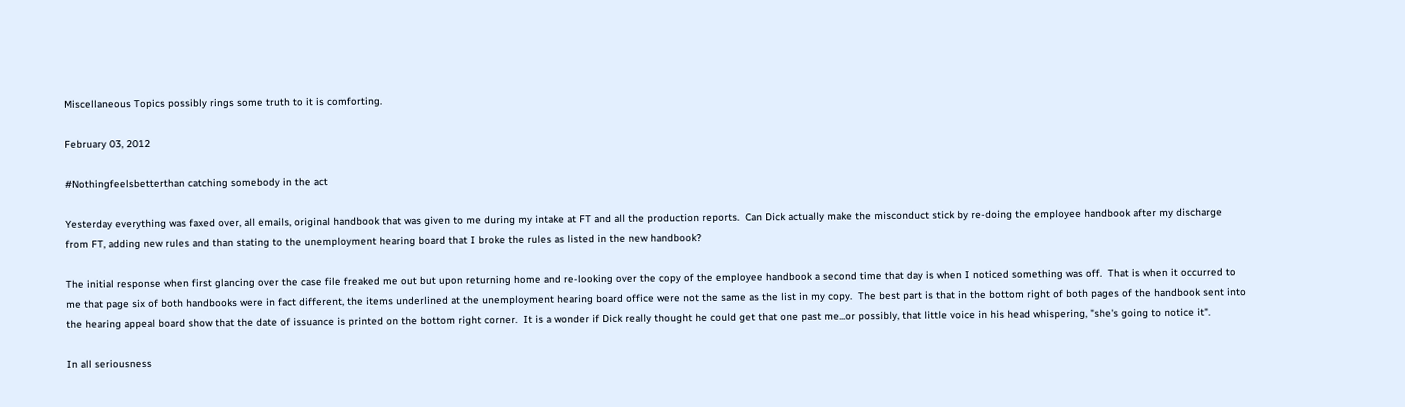Miscellaneous Topics possibly rings some truth to it is comforting.

February 03, 2012

#Nothingfeelsbetterthan catching somebody in the act

Yesterday everything was faxed over, all emails, original handbook that was given to me during my intake at FT and all the production reports.  Can Dick actually make the misconduct stick by re-doing the employee handbook after my discharge from FT, adding new rules and than stating to the unemployment hearing board that I broke the rules as listed in the new handbook?

The initial response when first glancing over the case file freaked me out but upon returning home and re-looking over the copy of the employee handbook a second time that day is when I noticed something was off.  That is when it occurred to me that page six of both handbooks were in fact different, the items underlined at the unemployment hearing board office were not the same as the list in my copy.  The best part is that in the bottom right of both pages of the handbook sent into the hearing appeal board show that the date of issuance is printed on the bottom right corner.  It is a wonder if Dick really thought he could get that one past me...or possibly, that little voice in his head whispering, "she's going to notice it".

In all seriousness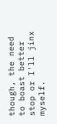though, the need to boast better stop or I'll jinx myself.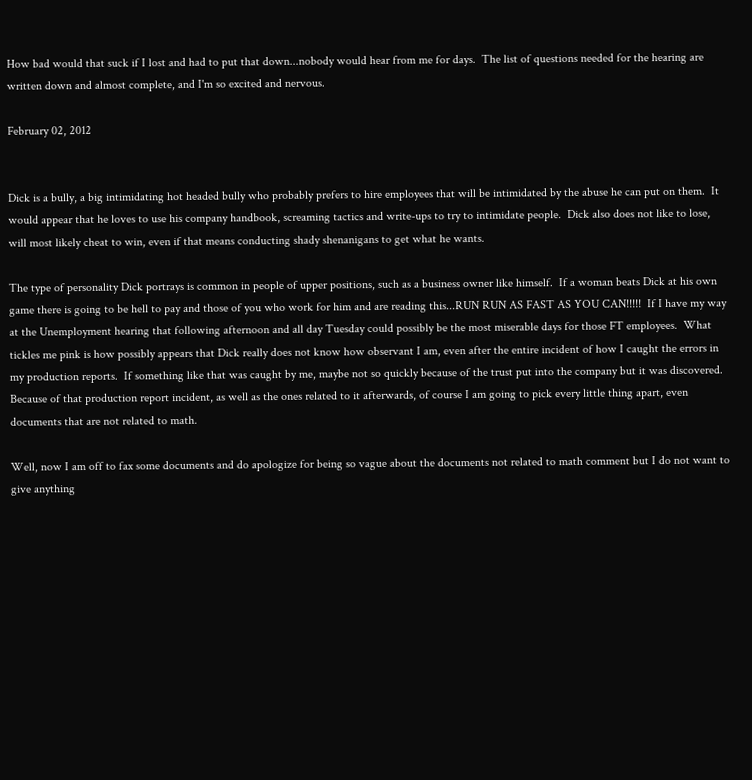How bad would that suck if I lost and had to put that down...nobody would hear from me for days.  The list of questions needed for the hearing are written down and almost complete, and I'm so excited and nervous.

February 02, 2012


Dick is a bully, a big intimidating hot headed bully who probably prefers to hire employees that will be intimidated by the abuse he can put on them.  It would appear that he loves to use his company handbook, screaming tactics and write-ups to try to intimidate people.  Dick also does not like to lose, will most likely cheat to win, even if that means conducting shady shenanigans to get what he wants.

The type of personality Dick portrays is common in people of upper positions, such as a business owner like himself.  If a woman beats Dick at his own game there is going to be hell to pay and those of you who work for him and are reading this...RUN RUN AS FAST AS YOU CAN!!!!!  If I have my way at the Unemployment hearing that following afternoon and all day Tuesday could possibly be the most miserable days for those FT employees.  What tickles me pink is how possibly appears that Dick really does not know how observant I am, even after the entire incident of how I caught the errors in my production reports.  If something like that was caught by me, maybe not so quickly because of the trust put into the company but it was discovered.  Because of that production report incident, as well as the ones related to it afterwards, of course I am going to pick every little thing apart, even documents that are not related to math.

Well, now I am off to fax some documents and do apologize for being so vague about the documents not related to math comment but I do not want to give anything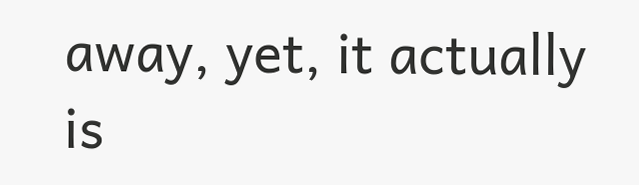away, yet, it actually is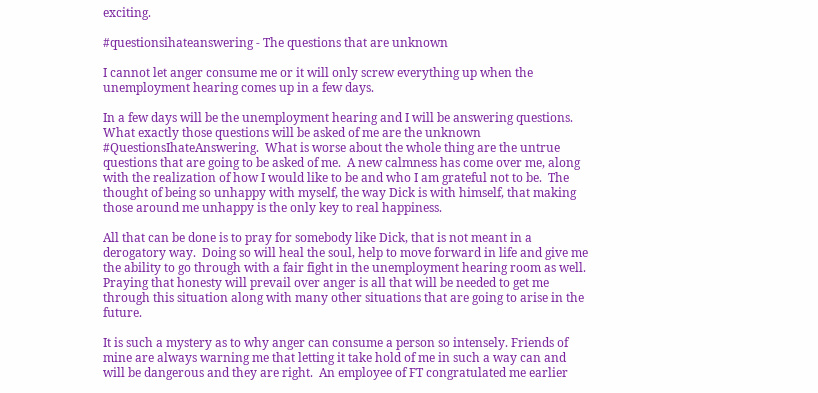exciting.

#questionsihateanswering - The questions that are unknown

I cannot let anger consume me or it will only screw everything up when the unemployment hearing comes up in a few days.

In a few days will be the unemployment hearing and I will be answering questions.  What exactly those questions will be asked of me are the unknown #QuestionsIhateAnswering.  What is worse about the whole thing are the untrue questions that are going to be asked of me.  A new calmness has come over me, along with the realization of how I would like to be and who I am grateful not to be.  The thought of being so unhappy with myself, the way Dick is with himself, that making those around me unhappy is the only key to real happiness.

All that can be done is to pray for somebody like Dick, that is not meant in a derogatory way.  Doing so will heal the soul, help to move forward in life and give me the ability to go through with a fair fight in the unemployment hearing room as well.  Praying that honesty will prevail over anger is all that will be needed to get me through this situation along with many other situations that are going to arise in the future.

It is such a mystery as to why anger can consume a person so intensely. Friends of mine are always warning me that letting it take hold of me in such a way can and will be dangerous and they are right.  An employee of FT congratulated me earlier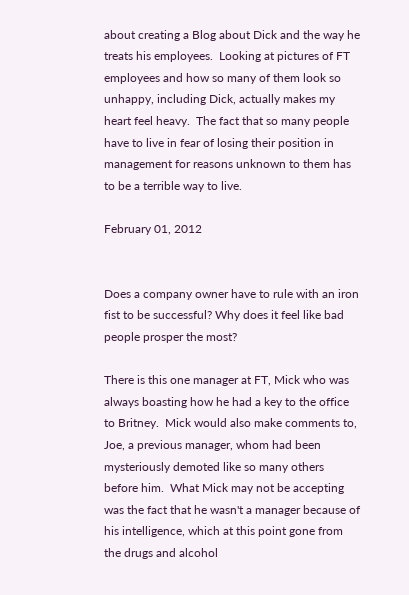about creating a Blog about Dick and the way he treats his employees.  Looking at pictures of FT employees and how so many of them look so unhappy, including Dick, actually makes my heart feel heavy.  The fact that so many people have to live in fear of losing their position in management for reasons unknown to them has to be a terrible way to live.

February 01, 2012


Does a company owner have to rule with an iron fist to be successful? Why does it feel like bad people prosper the most?

There is this one manager at FT, Mick who was always boasting how he had a key to the office to Britney.  Mick would also make comments to, Joe, a previous manager, whom had been mysteriously demoted like so many others before him.  What Mick may not be accepting was the fact that he wasn't a manager because of his intelligence, which at this point gone from the drugs and alcohol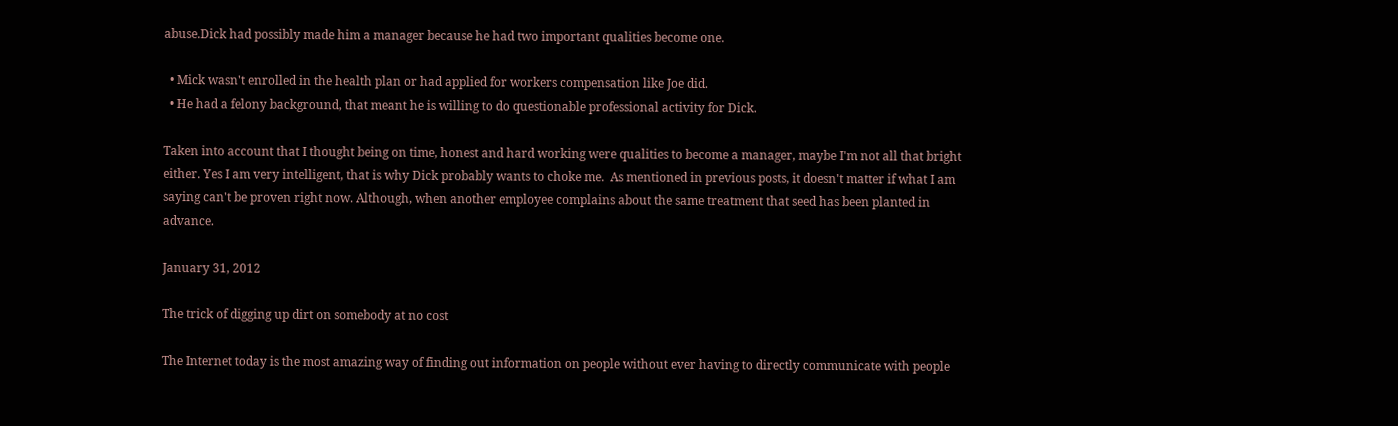abuse.Dick had possibly made him a manager because he had two important qualities become one.

  • Mick wasn't enrolled in the health plan or had applied for workers compensation like Joe did.
  • He had a felony background, that meant he is willing to do questionable professional activity for Dick.

Taken into account that I thought being on time, honest and hard working were qualities to become a manager, maybe I'm not all that bright either. Yes I am very intelligent, that is why Dick probably wants to choke me.  As mentioned in previous posts, it doesn't matter if what I am saying can't be proven right now. Although, when another employee complains about the same treatment that seed has been planted in advance.

January 31, 2012

The trick of digging up dirt on somebody at no cost

The Internet today is the most amazing way of finding out information on people without ever having to directly communicate with people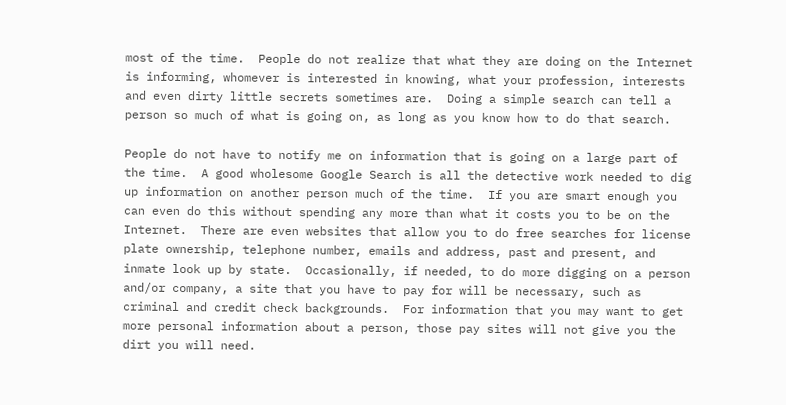most of the time.  People do not realize that what they are doing on the Internet is informing, whomever is interested in knowing, what your profession, interests and even dirty little secrets sometimes are.  Doing a simple search can tell a person so much of what is going on, as long as you know how to do that search.

People do not have to notify me on information that is going on a large part of the time.  A good wholesome Google Search is all the detective work needed to dig up information on another person much of the time.  If you are smart enough you can even do this without spending any more than what it costs you to be on the Internet.  There are even websites that allow you to do free searches for license plate ownership, telephone number, emails and address, past and present, and inmate look up by state.  Occasionally, if needed, to do more digging on a person and/or company, a site that you have to pay for will be necessary, such as criminal and credit check backgrounds.  For information that you may want to get more personal information about a person, those pay sites will not give you the dirt you will need.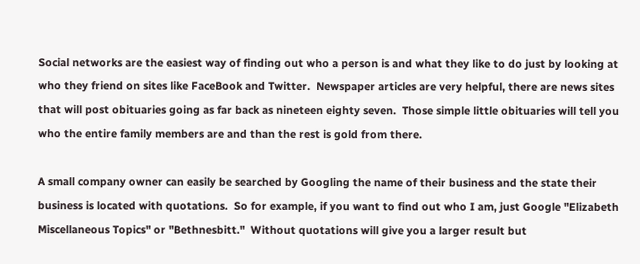Social networks are the easiest way of finding out who a person is and what they like to do just by looking at who they friend on sites like FaceBook and Twitter.  Newspaper articles are very helpful, there are news sites that will post obituaries going as far back as nineteen eighty seven.  Those simple little obituaries will tell you who the entire family members are and than the rest is gold from there.

A small company owner can easily be searched by Googling the name of their business and the state their business is located with quotations.  So for example, if you want to find out who I am, just Google "Elizabeth Miscellaneous Topics" or "Bethnesbitt."  Without quotations will give you a larger result but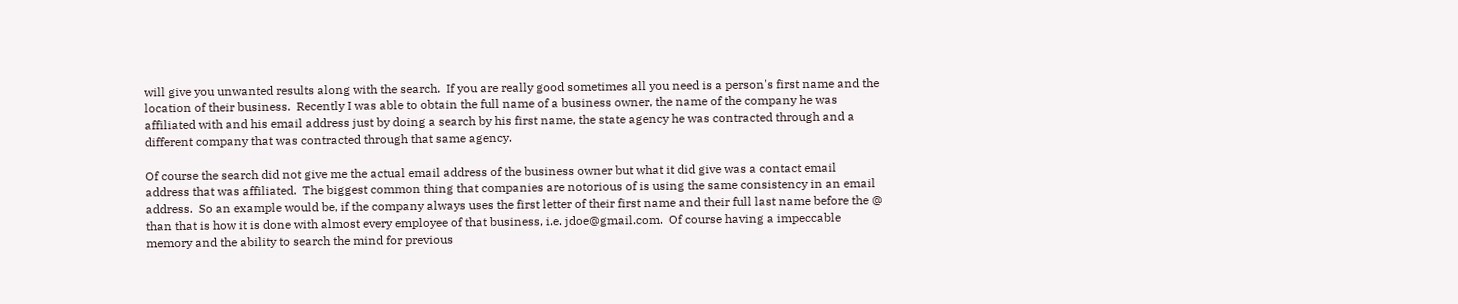will give you unwanted results along with the search.  If you are really good sometimes all you need is a person's first name and the location of their business.  Recently I was able to obtain the full name of a business owner, the name of the company he was affiliated with and his email address just by doing a search by his first name, the state agency he was contracted through and a different company that was contracted through that same agency.

Of course the search did not give me the actual email address of the business owner but what it did give was a contact email address that was affiliated.  The biggest common thing that companies are notorious of is using the same consistency in an email address.  So an example would be, if the company always uses the first letter of their first name and their full last name before the @ than that is how it is done with almost every employee of that business, i.e. jdoe@gmail.com.  Of course having a impeccable memory and the ability to search the mind for previous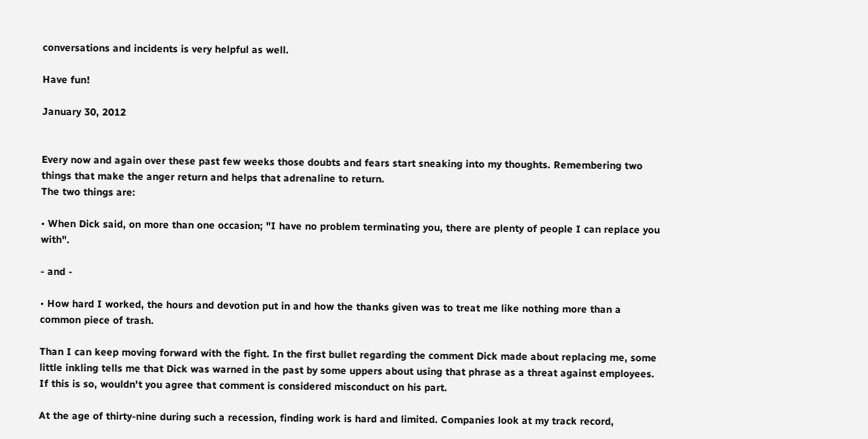conversations and incidents is very helpful as well.

Have fun!

January 30, 2012


Every now and again over these past few weeks those doubts and fears start sneaking into my thoughts. Remembering two things that make the anger return and helps that adrenaline to return.
The two things are:

• When Dick said, on more than one occasion; "I have no problem terminating you, there are plenty of people I can replace you with".

- and -

• How hard I worked, the hours and devotion put in and how the thanks given was to treat me like nothing more than a common piece of trash.

Than I can keep moving forward with the fight. In the first bullet regarding the comment Dick made about replacing me, some little inkling tells me that Dick was warned in the past by some uppers about using that phrase as a threat against employees. If this is so, wouldn't you agree that comment is considered misconduct on his part.

At the age of thirty-nine during such a recession, finding work is hard and limited. Companies look at my track record,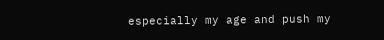especially my age and push my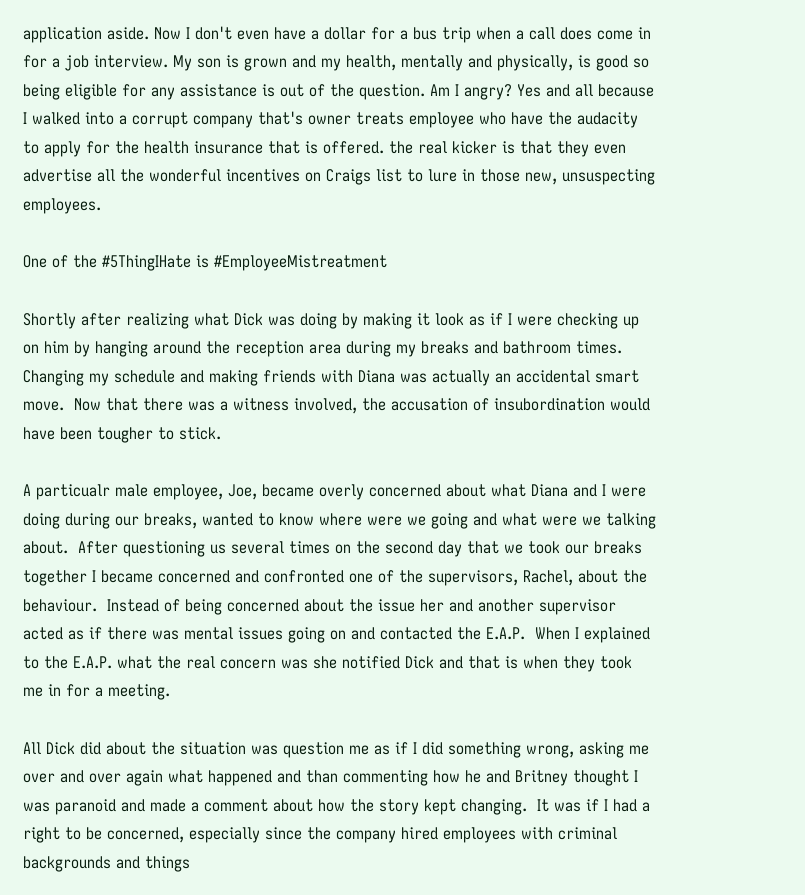application aside. Now I don't even have a dollar for a bus trip when a call does come in for a job interview. My son is grown and my health, mentally and physically, is good so being eligible for any assistance is out of the question. Am I angry? Yes and all because I walked into a corrupt company that's owner treats employee who have the audacity to apply for the health insurance that is offered. the real kicker is that they even advertise all the wonderful incentives on Craigs list to lure in those new, unsuspecting employees.

One of the #5ThingIHate is #EmployeeMistreatment

Shortly after realizing what Dick was doing by making it look as if I were checking up on him by hanging around the reception area during my breaks and bathroom times.  Changing my schedule and making friends with Diana was actually an accidental smart move.  Now that there was a witness involved, the accusation of insubordination would have been tougher to stick.

A particualr male employee, Joe, became overly concerned about what Diana and I were doing during our breaks, wanted to know where were we going and what were we talking about.  After questioning us several times on the second day that we took our breaks together I became concerned and confronted one of the supervisors, Rachel, about the behaviour.  Instead of being concerned about the issue her and another supervisor acted as if there was mental issues going on and contacted the E.A.P.  When I explained to the E.A.P. what the real concern was she notified Dick and that is when they took me in for a meeting.

All Dick did about the situation was question me as if I did something wrong, asking me over and over again what happened and than commenting how he and Britney thought I was paranoid and made a comment about how the story kept changing.  It was if I had a right to be concerned, especially since the company hired employees with criminal backgrounds and things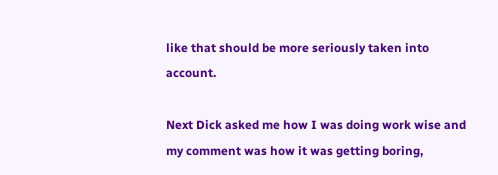like that should be more seriously taken into account.

Next Dick asked me how I was doing work wise and my comment was how it was getting boring,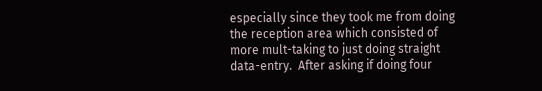especially since they took me from doing the reception area which consisted of more mult-taking to just doing straight data-entry.  After asking if doing four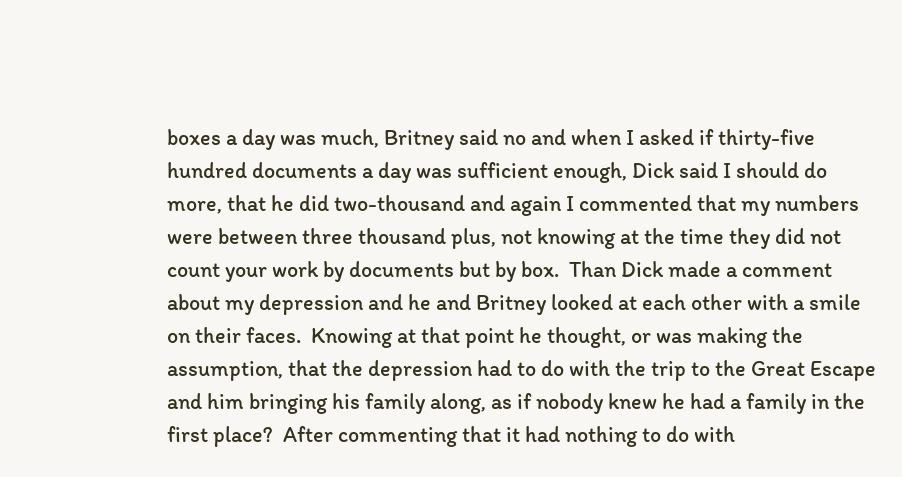boxes a day was much, Britney said no and when I asked if thirty-five hundred documents a day was sufficient enough, Dick said I should do more, that he did two-thousand and again I commented that my numbers were between three thousand plus, not knowing at the time they did not count your work by documents but by box.  Than Dick made a comment about my depression and he and Britney looked at each other with a smile on their faces.  Knowing at that point he thought, or was making the assumption, that the depression had to do with the trip to the Great Escape and him bringing his family along, as if nobody knew he had a family in the first place?  After commenting that it had nothing to do with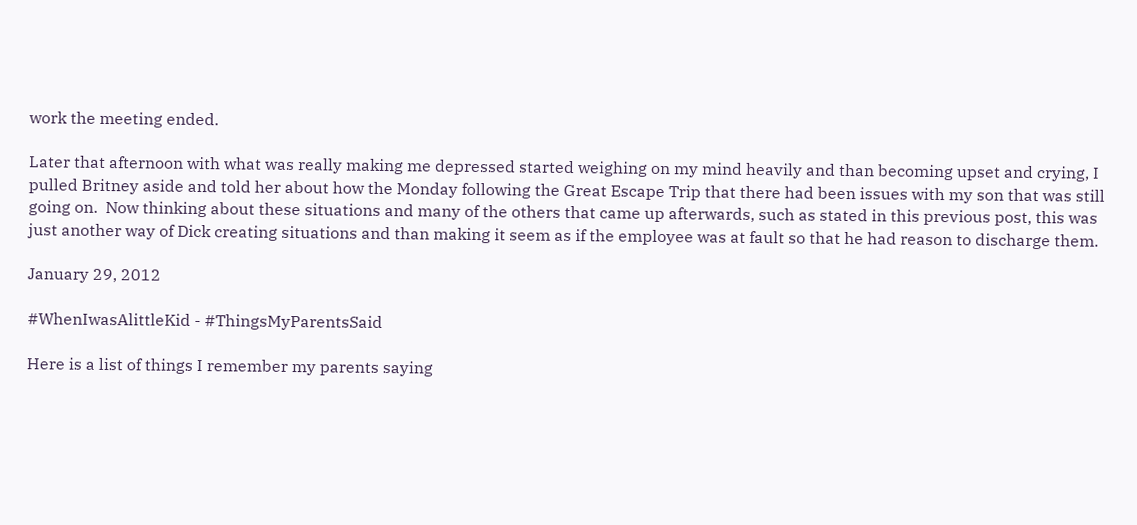work the meeting ended.

Later that afternoon with what was really making me depressed started weighing on my mind heavily and than becoming upset and crying, I pulled Britney aside and told her about how the Monday following the Great Escape Trip that there had been issues with my son that was still going on.  Now thinking about these situations and many of the others that came up afterwards, such as stated in this previous post, this was just another way of Dick creating situations and than making it seem as if the employee was at fault so that he had reason to discharge them.

January 29, 2012

#WhenIwasAlittleKid - #ThingsMyParentsSaid

Here is a list of things I remember my parents saying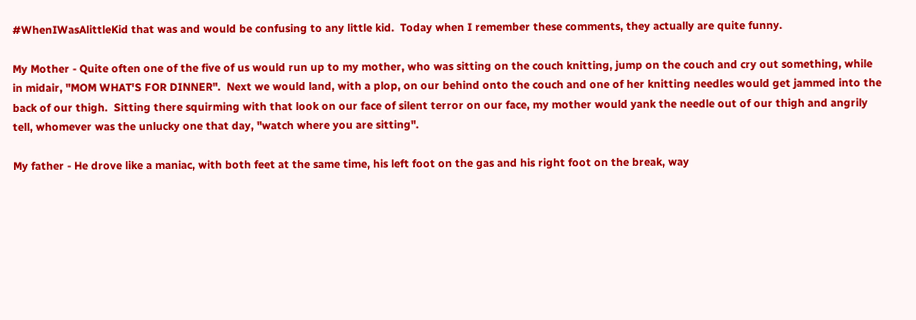#WhenIWasAlittleKid that was and would be confusing to any little kid.  Today when I remember these comments, they actually are quite funny.

My Mother - Quite often one of the five of us would run up to my mother, who was sitting on the couch knitting, jump on the couch and cry out something, while in midair, "MOM WHAT'S FOR DINNER".  Next we would land, with a plop, on our behind onto the couch and one of her knitting needles would get jammed into the back of our thigh.  Sitting there squirming with that look on our face of silent terror on our face, my mother would yank the needle out of our thigh and angrily tell, whomever was the unlucky one that day, "watch where you are sitting".

My father - He drove like a maniac, with both feet at the same time, his left foot on the gas and his right foot on the break, way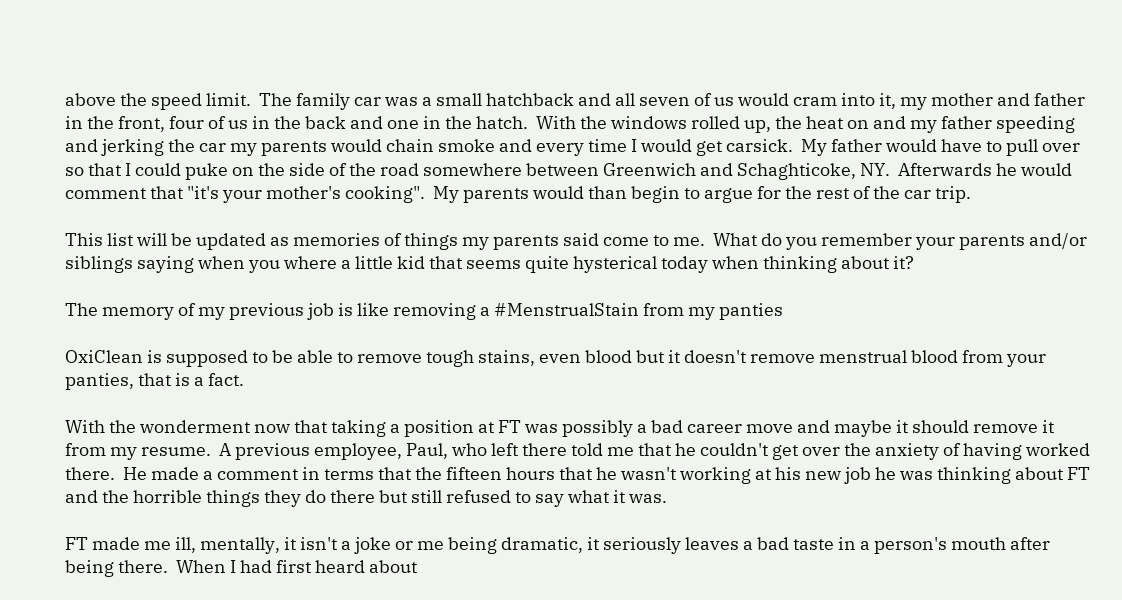above the speed limit.  The family car was a small hatchback and all seven of us would cram into it, my mother and father in the front, four of us in the back and one in the hatch.  With the windows rolled up, the heat on and my father speeding and jerking the car my parents would chain smoke and every time I would get carsick.  My father would have to pull over so that I could puke on the side of the road somewhere between Greenwich and Schaghticoke, NY.  Afterwards he would comment that "it's your mother's cooking".  My parents would than begin to argue for the rest of the car trip.

This list will be updated as memories of things my parents said come to me.  What do you remember your parents and/or siblings saying when you where a little kid that seems quite hysterical today when thinking about it?

The memory of my previous job is like removing a #MenstrualStain from my panties

OxiClean is supposed to be able to remove tough stains, even blood but it doesn't remove menstrual blood from your panties, that is a fact.

With the wonderment now that taking a position at FT was possibly a bad career move and maybe it should remove it from my resume.  A previous employee, Paul, who left there told me that he couldn't get over the anxiety of having worked there.  He made a comment in terms that the fifteen hours that he wasn't working at his new job he was thinking about FT and the horrible things they do there but still refused to say what it was.

FT made me ill, mentally, it isn't a joke or me being dramatic, it seriously leaves a bad taste in a person's mouth after being there.  When I had first heard about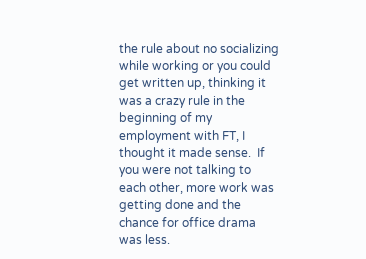the rule about no socializing while working or you could get written up, thinking it was a crazy rule in the beginning of my employment with FT, I thought it made sense.  If you were not talking to each other, more work was getting done and the chance for office drama was less.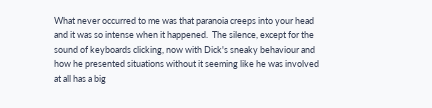What never occurred to me was that paranoia creeps into your head and it was so intense when it happened.  The silence, except for the sound of keyboards clicking, now with Dick's sneaky behaviour and how he presented situations without it seeming like he was involved at all has a big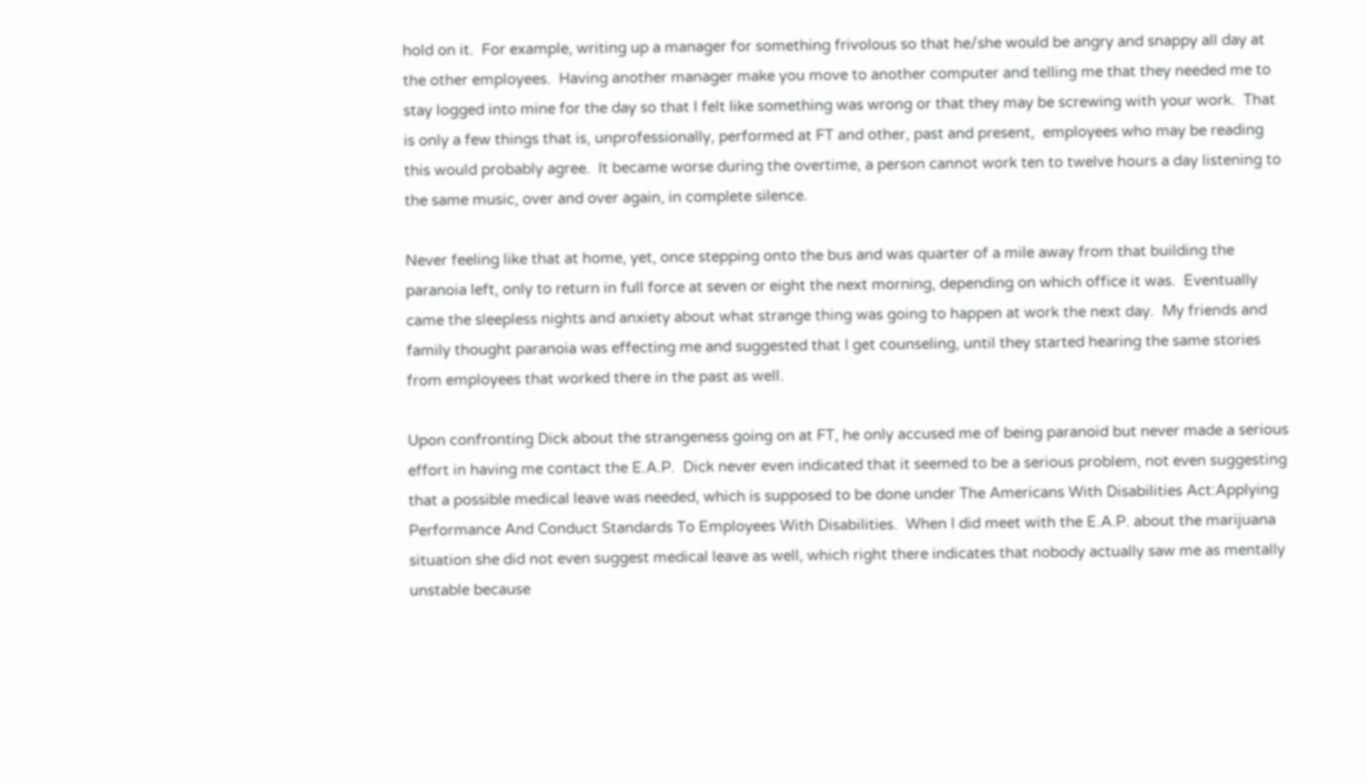hold on it.  For example, writing up a manager for something frivolous so that he/she would be angry and snappy all day at the other employees.  Having another manager make you move to another computer and telling me that they needed me to stay logged into mine for the day so that I felt like something was wrong or that they may be screwing with your work.  That is only a few things that is, unprofessionally, performed at FT and other, past and present,  employees who may be reading this would probably agree.  It became worse during the overtime, a person cannot work ten to twelve hours a day listening to the same music, over and over again, in complete silence.

Never feeling like that at home, yet, once stepping onto the bus and was quarter of a mile away from that building the paranoia left, only to return in full force at seven or eight the next morning, depending on which office it was.  Eventually came the sleepless nights and anxiety about what strange thing was going to happen at work the next day.  My friends and family thought paranoia was effecting me and suggested that I get counseling, until they started hearing the same stories from employees that worked there in the past as well.

Upon confronting Dick about the strangeness going on at FT, he only accused me of being paranoid but never made a serious effort in having me contact the E.A.P.  Dick never even indicated that it seemed to be a serious problem, not even suggesting that a possible medical leave was needed, which is supposed to be done under The Americans With Disabilities Act:Applying Performance And Conduct Standards To Employees With Disabilities.  When I did meet with the E.A.P. about the marijuana situation she did not even suggest medical leave as well, which right there indicates that nobody actually saw me as mentally unstable because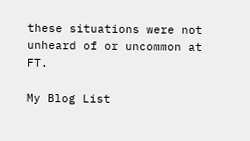these situations were not unheard of or uncommon at FT.

My Blog List